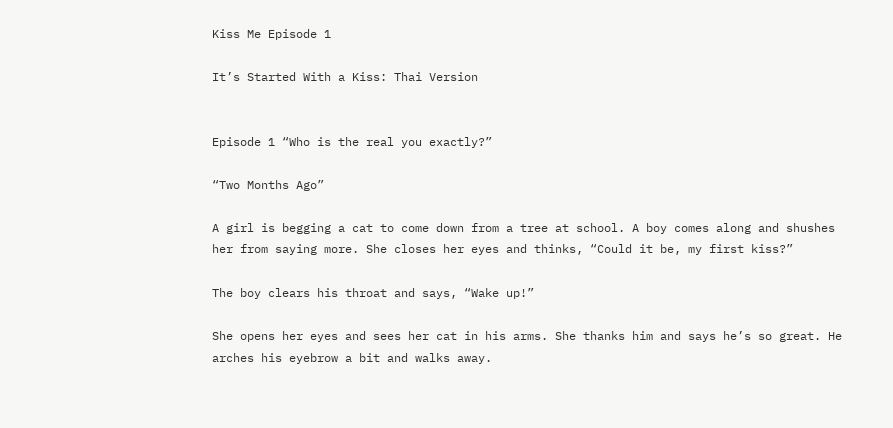Kiss Me Episode 1

It’s Started With a Kiss: Thai Version


Episode 1 “Who is the real you exactly?”

“Two Months Ago”

A girl is begging a cat to come down from a tree at school. A boy comes along and shushes her from saying more. She closes her eyes and thinks, “Could it be, my first kiss?”

The boy clears his throat and says, “Wake up!”

She opens her eyes and sees her cat in his arms. She thanks him and says he’s so great. He arches his eyebrow a bit and walks away.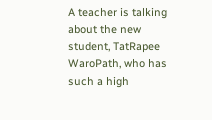A teacher is talking about the new student, TatRapee WaroPath, who has such a high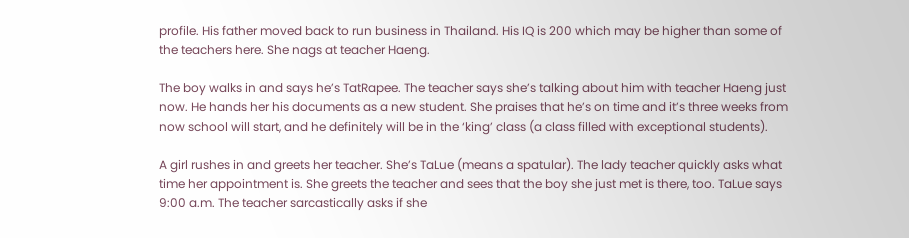profile. His father moved back to run business in Thailand. His IQ is 200 which may be higher than some of the teachers here. She nags at teacher Haeng.

The boy walks in and says he’s TatRapee. The teacher says she’s talking about him with teacher Haeng just now. He hands her his documents as a new student. She praises that he’s on time and it’s three weeks from now school will start, and he definitely will be in the ‘king’ class (a class filled with exceptional students).

A girl rushes in and greets her teacher. She’s TaLue (means a spatular). The lady teacher quickly asks what time her appointment is. She greets the teacher and sees that the boy she just met is there, too. TaLue says 9:00 a.m. The teacher sarcastically asks if she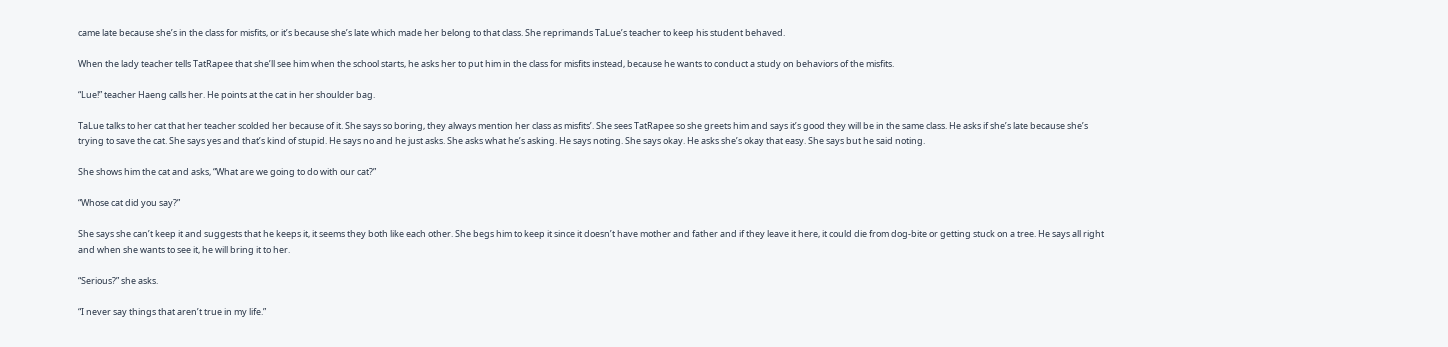came late because she’s in the class for misfits, or it’s because she’s late which made her belong to that class. She reprimands TaLue’s teacher to keep his student behaved.

When the lady teacher tells TatRapee that she’ll see him when the school starts, he asks her to put him in the class for misfits instead, because he wants to conduct a study on behaviors of the misfits.

“Lue!” teacher Haeng calls her. He points at the cat in her shoulder bag.

TaLue talks to her cat that her teacher scolded her because of it. She says so boring, they always mention her class as misfits’. She sees TatRapee so she greets him and says it’s good they will be in the same class. He asks if she’s late because she’s trying to save the cat. She says yes and that’s kind of stupid. He says no and he just asks. She asks what he’s asking. He says noting. She says okay. He asks she’s okay that easy. She says but he said noting.

She shows him the cat and asks, “What are we going to do with our cat?”

“Whose cat did you say?”

She says she can’t keep it and suggests that he keeps it, it seems they both like each other. She begs him to keep it since it doesn’t have mother and father and if they leave it here, it could die from dog-bite or getting stuck on a tree. He says all right and when she wants to see it, he will bring it to her.

“Serious?” she asks.

“I never say things that aren’t true in my life.”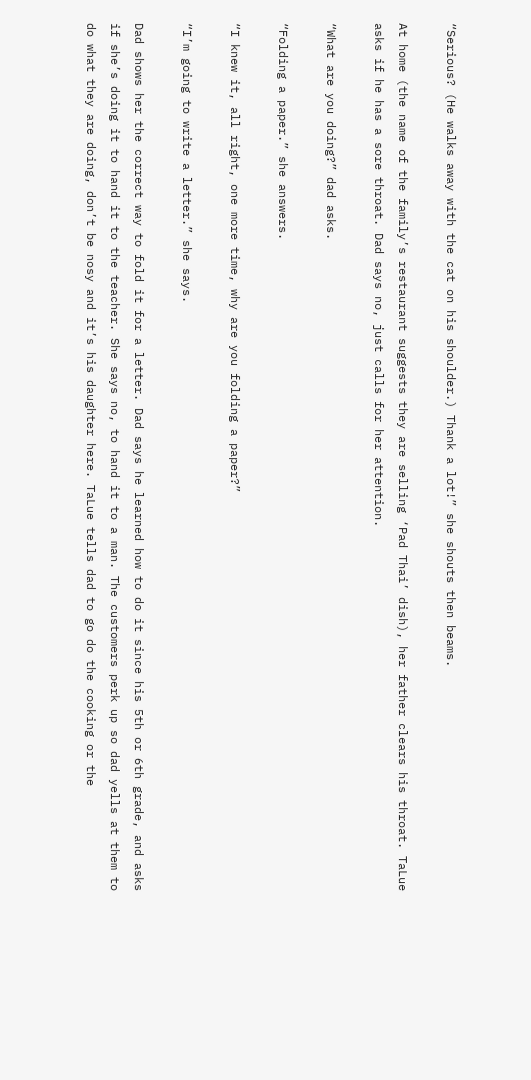“Serious? (He walks away with the cat on his shoulder.) Thank a lot!” she shouts then beams.

At home (the name of the family’s restaurant suggests they are selling ‘Pad Thai’ dish), her father clears his throat. TaLue asks if he has a sore throat. Dad says no, just calls for her attention.

“What are you doing?” dad asks.

“Folding a paper.” she answers.

“I knew it, all right, one more time, why are you folding a paper?”

“I’m going to write a letter.” she says.

Dad shows her the correct way to fold it for a letter. Dad says he learned how to do it since his 5th or 6th grade, and asks if she’s doing it to hand it to the teacher. She says no, to hand it to a man. The customers perk up so dad yells at them to do what they are doing, don’t be nosy and it’s his daughter here. TaLue tells dad to go do the cooking or the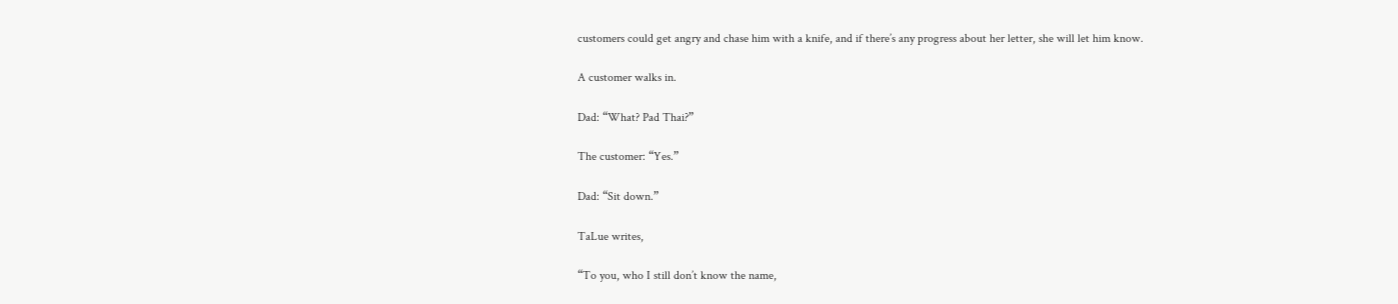customers could get angry and chase him with a knife, and if there’s any progress about her letter, she will let him know.

A customer walks in.

Dad: “What? Pad Thai?”

The customer: “Yes.”

Dad: “Sit down.”

TaLue writes,

“To you, who I still don’t know the name,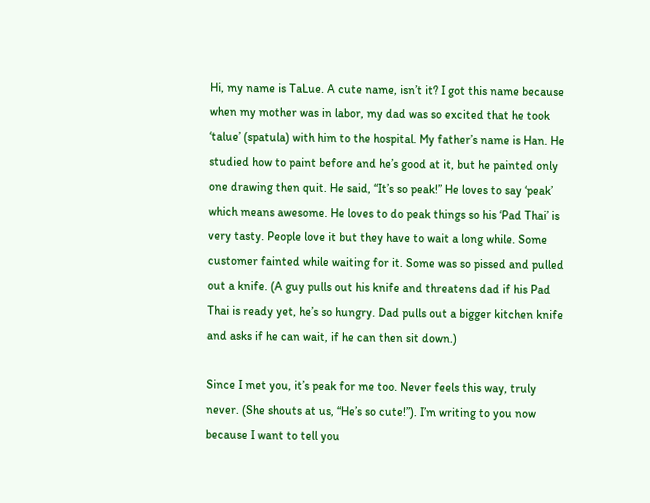Hi, my name is TaLue. A cute name, isn’t it? I got this name because when my mother was in labor, my dad was so excited that he took ‘talue’ (spatula) with him to the hospital. My father’s name is Han. He studied how to paint before and he’s good at it, but he painted only one drawing then quit. He said, “It’s so peak!” He loves to say ‘peak’ which means awesome. He loves to do peak things so his ‘Pad Thai’ is very tasty. People love it but they have to wait a long while. Some customer fainted while waiting for it. Some was so pissed and pulled out a knife. (A guy pulls out his knife and threatens dad if his Pad Thai is ready yet, he’s so hungry. Dad pulls out a bigger kitchen knife and asks if he can wait, if he can then sit down.)

Since I met you, it’s peak for me too. Never feels this way, truly never. (She shouts at us, “He’s so cute!”). I’m writing to you now because I want to tell you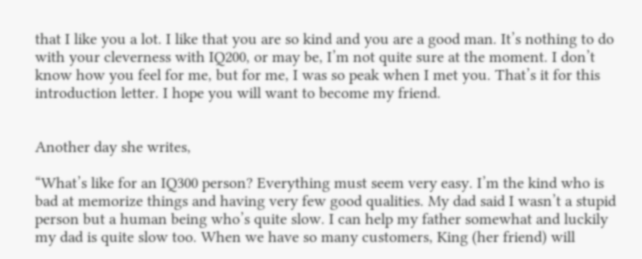that I like you a lot. I like that you are so kind and you are a good man. It’s nothing to do with your cleverness with IQ200, or may be, I’m not quite sure at the moment. I don’t know how you feel for me, but for me, I was so peak when I met you. That’s it for this introduction letter. I hope you will want to become my friend.


Another day she writes,

“What’s like for an IQ300 person? Everything must seem very easy. I’m the kind who is bad at memorize things and having very few good qualities. My dad said I wasn’t a stupid person but a human being who’s quite slow. I can help my father somewhat and luckily my dad is quite slow too. When we have so many customers, King (her friend) will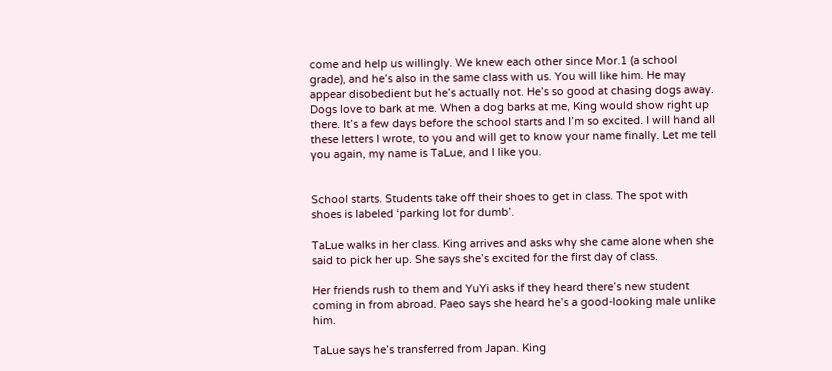come and help us willingly. We knew each other since Mor.1 (a school grade), and he’s also in the same class with us. You will like him. He may appear disobedient but he’s actually not. He’s so good at chasing dogs away. Dogs love to bark at me. When a dog barks at me, King would show right up there. It’s a few days before the school starts and I’m so excited. I will hand all these letters I wrote, to you and will get to know your name finally. Let me tell you again, my name is TaLue, and I like you.


School starts. Students take off their shoes to get in class. The spot with shoes is labeled ‘parking lot for dumb’.

TaLue walks in her class. King arrives and asks why she came alone when she said to pick her up. She says she’s excited for the first day of class.

Her friends rush to them and YuYi asks if they heard there’s new student coming in from abroad. Paeo says she heard he’s a good-looking male unlike him.

TaLue says he’s transferred from Japan. King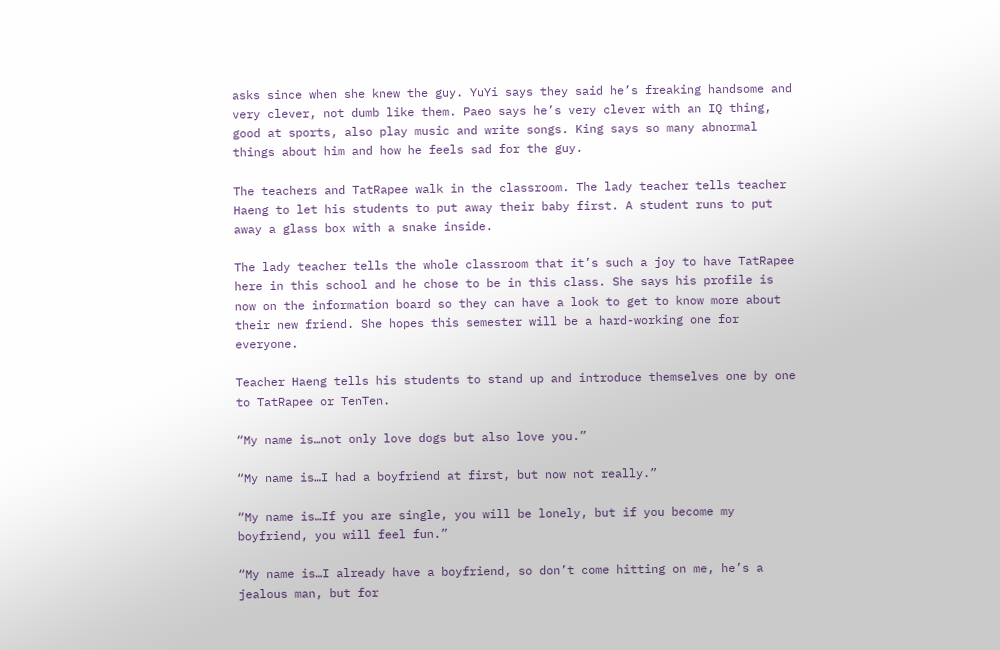asks since when she knew the guy. YuYi says they said he’s freaking handsome and very clever, not dumb like them. Paeo says he’s very clever with an IQ thing, good at sports, also play music and write songs. King says so many abnormal things about him and how he feels sad for the guy.

The teachers and TatRapee walk in the classroom. The lady teacher tells teacher Haeng to let his students to put away their baby first. A student runs to put away a glass box with a snake inside.

The lady teacher tells the whole classroom that it’s such a joy to have TatRapee here in this school and he chose to be in this class. She says his profile is now on the information board so they can have a look to get to know more about their new friend. She hopes this semester will be a hard-working one for everyone.

Teacher Haeng tells his students to stand up and introduce themselves one by one to TatRapee or TenTen.

“My name is…not only love dogs but also love you.”

“My name is…I had a boyfriend at first, but now not really.”

“My name is…If you are single, you will be lonely, but if you become my boyfriend, you will feel fun.”

“My name is…I already have a boyfriend, so don’t come hitting on me, he’s a jealous man, but for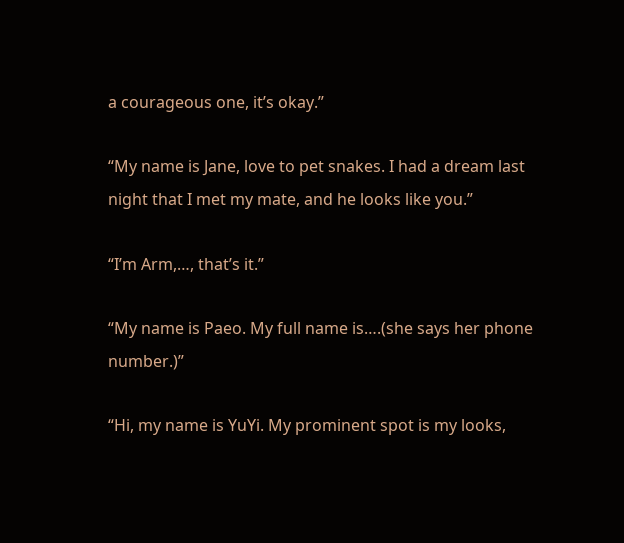a courageous one, it’s okay.”

“My name is Jane, love to pet snakes. I had a dream last night that I met my mate, and he looks like you.”

“I’m Arm,…, that’s it.”

“My name is Paeo. My full name is….(she says her phone number.)”

“Hi, my name is YuYi. My prominent spot is my looks,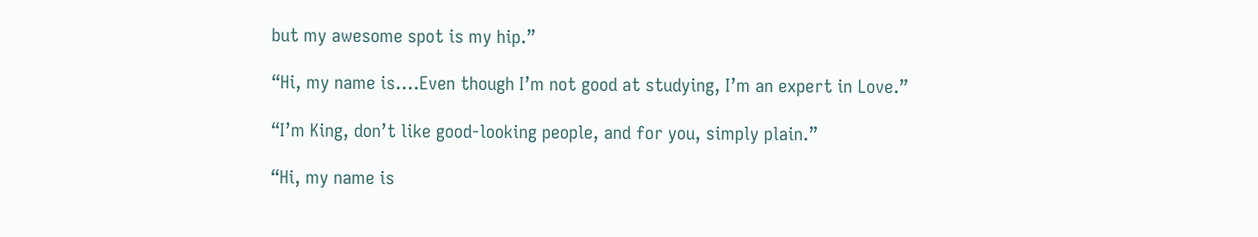but my awesome spot is my hip.”

“Hi, my name is….Even though I’m not good at studying, I’m an expert in Love.”

“I’m King, don’t like good-looking people, and for you, simply plain.”

“Hi, my name is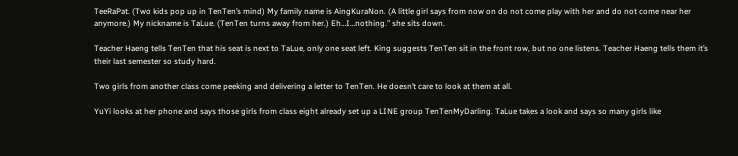TeeRaPat. (Two kids pop up in TenTen’s mind) My family name is AingKuraNon. (A little girl says from now on do not come play with her and do not come near her anymore.) My nickname is TaLue. (TenTen turns away from her.) Eh…I…nothing.” she sits down.

Teacher Haeng tells TenTen that his seat is next to TaLue, only one seat left. King suggests TenTen sit in the front row, but no one listens. Teacher Haeng tells them it’s their last semester so study hard.

Two girls from another class come peeking and delivering a letter to TenTen. He doesn’t care to look at them at all.

YuYi looks at her phone and says those girls from class eight already set up a LINE group TenTenMyDarling. TaLue takes a look and says so many girls like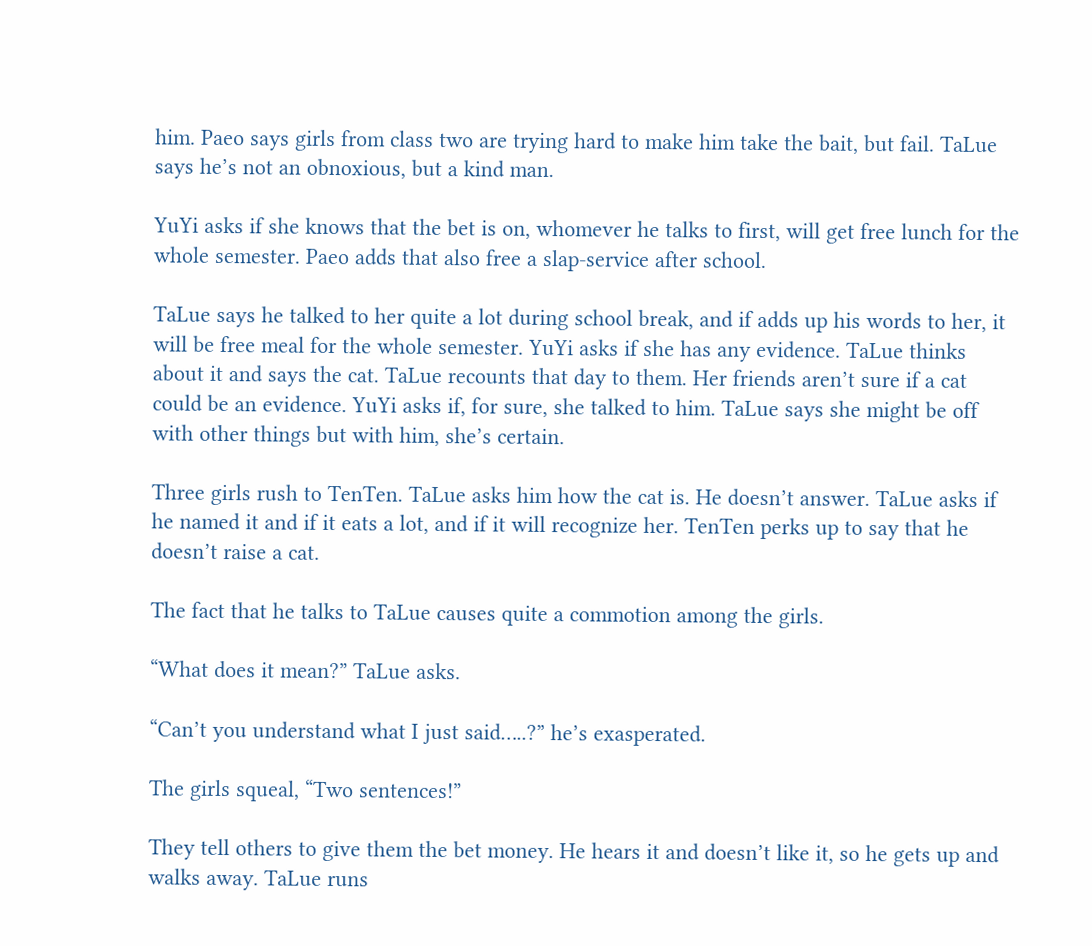him. Paeo says girls from class two are trying hard to make him take the bait, but fail. TaLue says he’s not an obnoxious, but a kind man.

YuYi asks if she knows that the bet is on, whomever he talks to first, will get free lunch for the whole semester. Paeo adds that also free a slap-service after school.

TaLue says he talked to her quite a lot during school break, and if adds up his words to her, it will be free meal for the whole semester. YuYi asks if she has any evidence. TaLue thinks about it and says the cat. TaLue recounts that day to them. Her friends aren’t sure if a cat could be an evidence. YuYi asks if, for sure, she talked to him. TaLue says she might be off with other things but with him, she’s certain.

Three girls rush to TenTen. TaLue asks him how the cat is. He doesn’t answer. TaLue asks if he named it and if it eats a lot, and if it will recognize her. TenTen perks up to say that he doesn’t raise a cat.

The fact that he talks to TaLue causes quite a commotion among the girls.

“What does it mean?” TaLue asks.

“Can’t you understand what I just said…..?” he’s exasperated.

The girls squeal, “Two sentences!”

They tell others to give them the bet money. He hears it and doesn’t like it, so he gets up and walks away. TaLue runs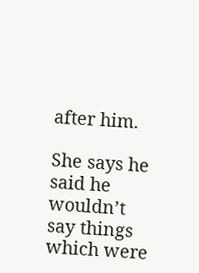after him.

She says he said he wouldn’t say things which were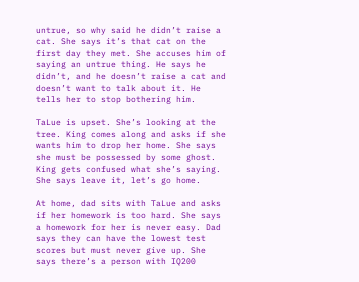untrue, so why said he didn’t raise a cat. She says it’s that cat on the first day they met. She accuses him of saying an untrue thing. He says he didn’t, and he doesn’t raise a cat and doesn’t want to talk about it. He tells her to stop bothering him.

TaLue is upset. She’s looking at the tree. King comes along and asks if she wants him to drop her home. She says she must be possessed by some ghost. King gets confused what she’s saying. She says leave it, let’s go home.

At home, dad sits with TaLue and asks if her homework is too hard. She says a homework for her is never easy. Dad says they can have the lowest test scores but must never give up. She says there’s a person with IQ200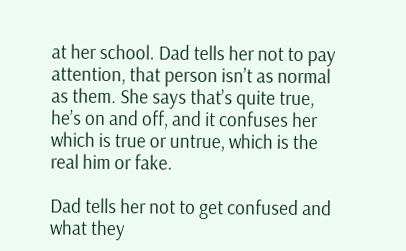at her school. Dad tells her not to pay attention, that person isn’t as normal as them. She says that’s quite true, he’s on and off, and it confuses her which is true or untrue, which is the real him or fake.

Dad tells her not to get confused and what they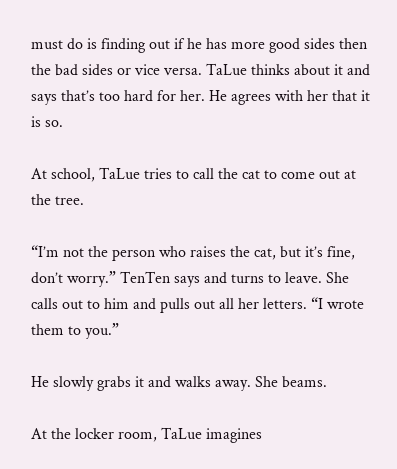must do is finding out if he has more good sides then the bad sides or vice versa. TaLue thinks about it and says that’s too hard for her. He agrees with her that it is so.

At school, TaLue tries to call the cat to come out at the tree.

“I’m not the person who raises the cat, but it’s fine, don’t worry.” TenTen says and turns to leave. She calls out to him and pulls out all her letters. “I wrote them to you.”

He slowly grabs it and walks away. She beams.

At the locker room, TaLue imagines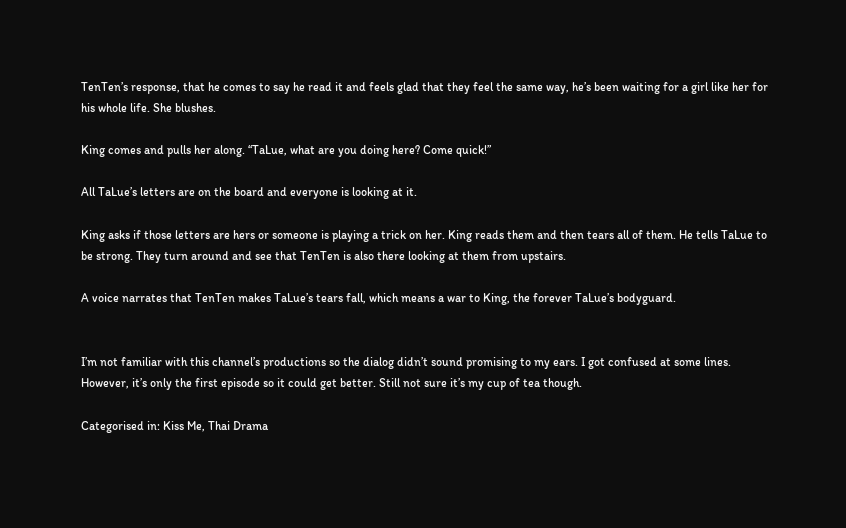TenTen’s response, that he comes to say he read it and feels glad that they feel the same way, he’s been waiting for a girl like her for his whole life. She blushes.

King comes and pulls her along. “TaLue, what are you doing here? Come quick!”

All TaLue’s letters are on the board and everyone is looking at it.

King asks if those letters are hers or someone is playing a trick on her. King reads them and then tears all of them. He tells TaLue to be strong. They turn around and see that TenTen is also there looking at them from upstairs.

A voice narrates that TenTen makes TaLue’s tears fall, which means a war to King, the forever TaLue’s bodyguard.


I’m not familiar with this channel’s productions so the dialog didn’t sound promising to my ears. I got confused at some lines. However, it’s only the first episode so it could get better. Still not sure it’s my cup of tea though.

Categorised in: Kiss Me, Thai Drama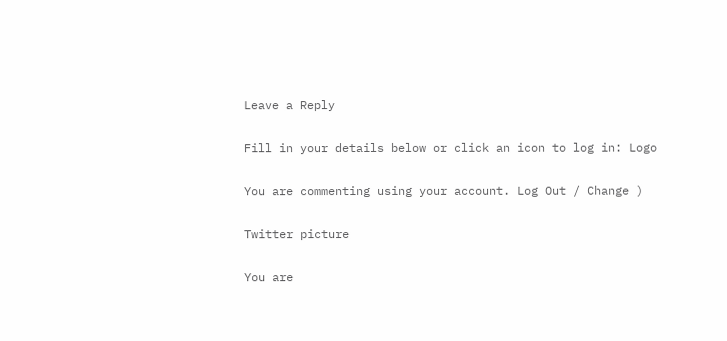Leave a Reply

Fill in your details below or click an icon to log in: Logo

You are commenting using your account. Log Out / Change )

Twitter picture

You are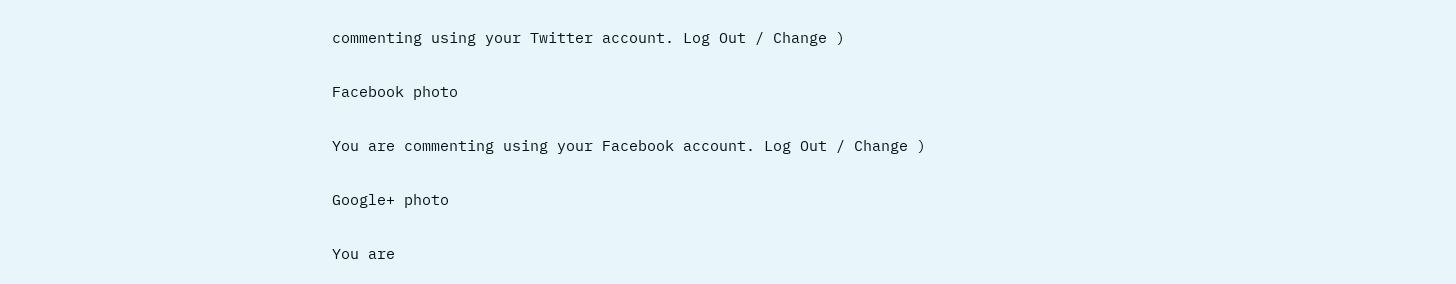commenting using your Twitter account. Log Out / Change )

Facebook photo

You are commenting using your Facebook account. Log Out / Change )

Google+ photo

You are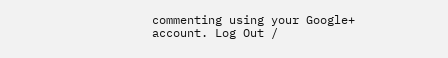commenting using your Google+ account. Log Out /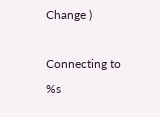Change )

Connecting to %s